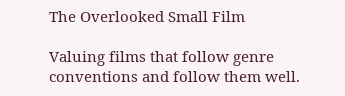The Overlooked Small Film

Valuing films that follow genre conventions and follow them well.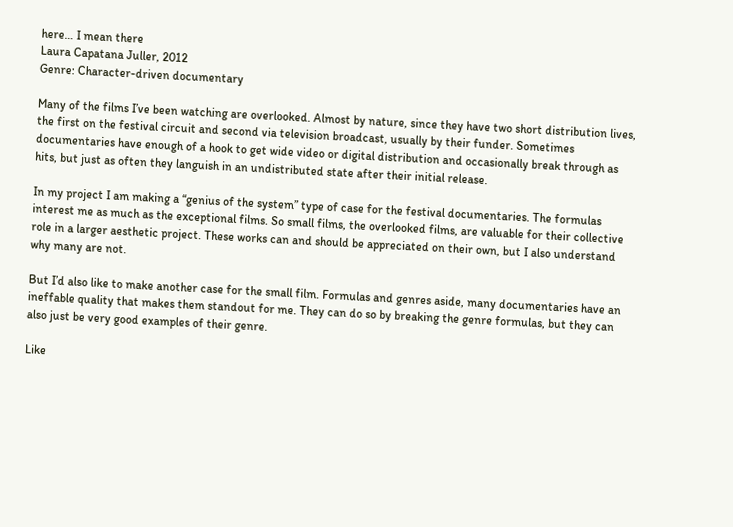here… I mean there
Laura Capatana Juller, 2012
Genre: Character-driven documentary

Many of the films I’ve been watching are overlooked. Almost by nature, since they have two short distribution lives, the first on the festival circuit and second via television broadcast, usually by their funder. Sometimes documentaries have enough of a hook to get wide video or digital distribution and occasionally break through as hits, but just as often they languish in an undistributed state after their initial release.

In my project I am making a “genius of the system” type of case for the festival documentaries. The formulas interest me as much as the exceptional films. So small films, the overlooked films, are valuable for their collective role in a larger aesthetic project. These works can and should be appreciated on their own, but I also understand why many are not.

But I’d also like to make another case for the small film. Formulas and genres aside, many documentaries have an ineffable quality that makes them standout for me. They can do so by breaking the genre formulas, but they can also just be very good examples of their genre.

Like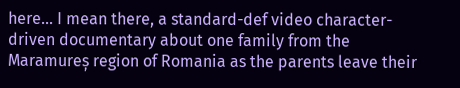here… I mean there, a standard-def video character-driven documentary about one family from the Maramureș region of Romania as the parents leave their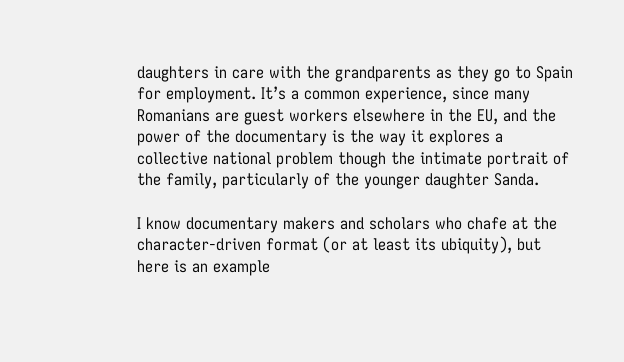daughters in care with the grandparents as they go to Spain for employment. It’s a common experience, since many Romanians are guest workers elsewhere in the EU, and the power of the documentary is the way it explores a collective national problem though the intimate portrait of the family, particularly of the younger daughter Sanda.

I know documentary makers and scholars who chafe at the character-driven format (or at least its ubiquity), but here is an example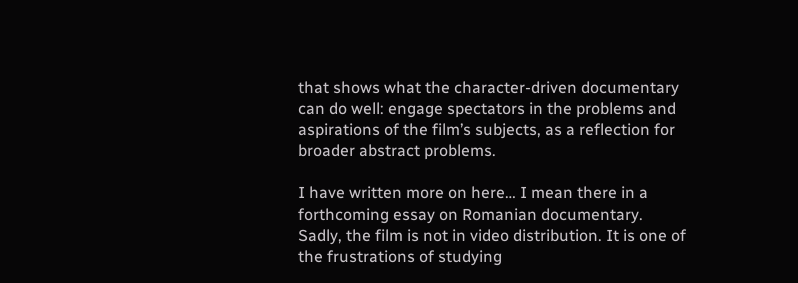that shows what the character-driven documentary can do well: engage spectators in the problems and aspirations of the film’s subjects, as a reflection for broader abstract problems.

I have written more on here… I mean there in a forthcoming essay on Romanian documentary. Sadly, the film is not in video distribution. It is one of the frustrations of studying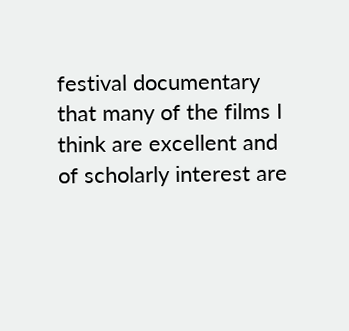festival documentary that many of the films I think are excellent and of scholarly interest are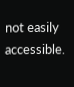not easily accessible.